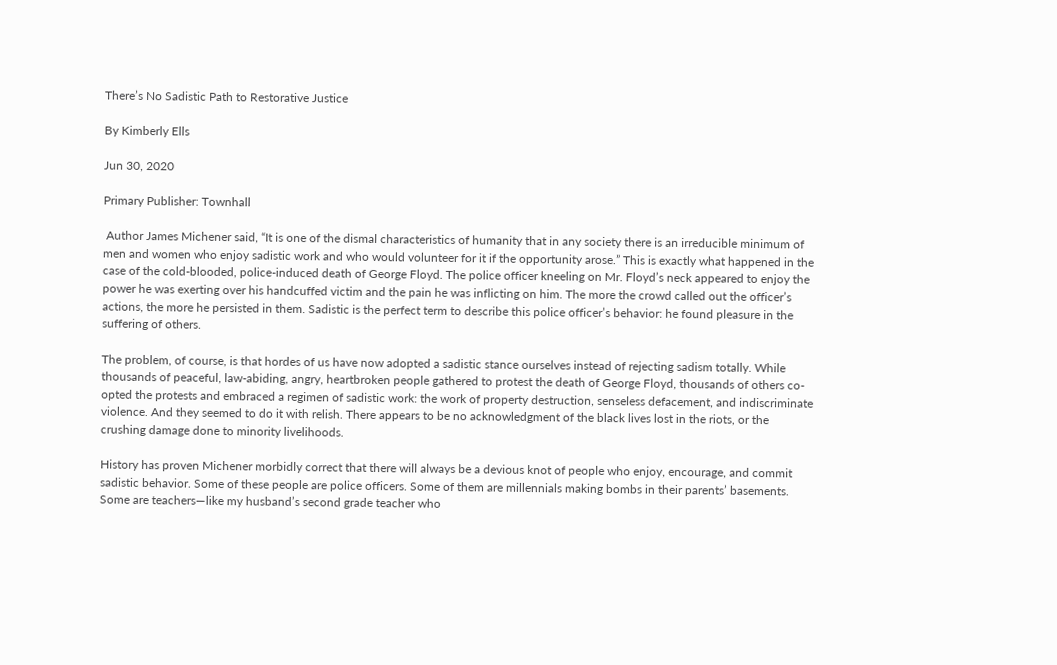There’s No Sadistic Path to Restorative Justice

By Kimberly Ells

Jun 30, 2020

Primary Publisher: Townhall

 Author James Michener said, “It is one of the dismal characteristics of humanity that in any society there is an irreducible minimum of men and women who enjoy sadistic work and who would volunteer for it if the opportunity arose.” This is exactly what happened in the case of the cold-blooded, police-induced death of George Floyd. The police officer kneeling on Mr. Floyd’s neck appeared to enjoy the power he was exerting over his handcuffed victim and the pain he was inflicting on him. The more the crowd called out the officer’s actions, the more he persisted in them. Sadistic is the perfect term to describe this police officer’s behavior: he found pleasure in the suffering of others.

The problem, of course, is that hordes of us have now adopted a sadistic stance ourselves instead of rejecting sadism totally. While thousands of peaceful, law-abiding, angry, heartbroken people gathered to protest the death of George Floyd, thousands of others co-opted the protests and embraced a regimen of sadistic work: the work of property destruction, senseless defacement, and indiscriminate violence. And they seemed to do it with relish. There appears to be no acknowledgment of the black lives lost in the riots, or the crushing damage done to minority livelihoods.

History has proven Michener morbidly correct that there will always be a devious knot of people who enjoy, encourage, and commit sadistic behavior. Some of these people are police officers. Some of them are millennials making bombs in their parents’ basements. Some are teachers—like my husband’s second grade teacher who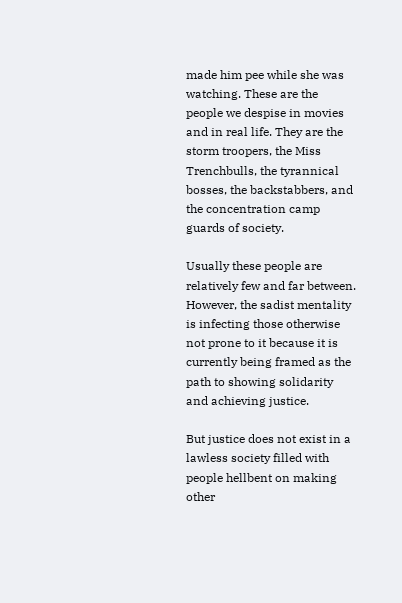made him pee while she was watching. These are the people we despise in movies and in real life. They are the storm troopers, the Miss Trenchbulls, the tyrannical bosses, the backstabbers, and the concentration camp guards of society.

Usually these people are relatively few and far between. However, the sadist mentality is infecting those otherwise not prone to it because it is currently being framed as the path to showing solidarity and achieving justice.

But justice does not exist in a lawless society filled with people hellbent on making other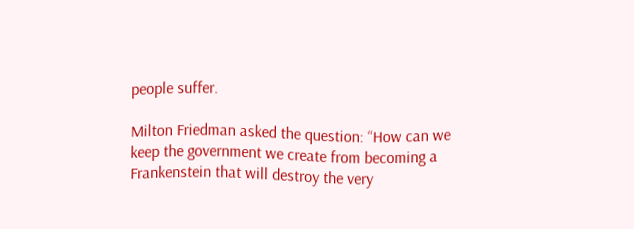people suffer.

Milton Friedman asked the question: “How can we keep the government we create from becoming a Frankenstein that will destroy the very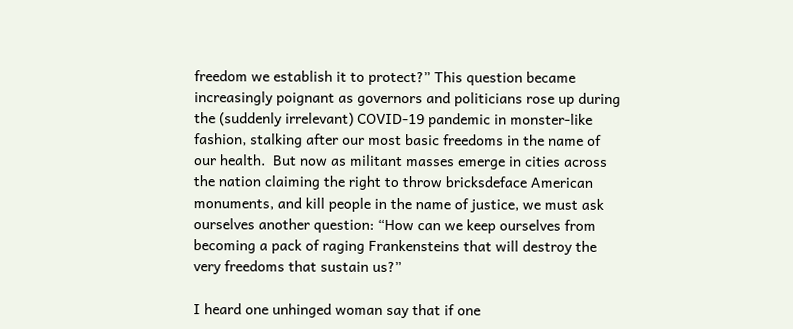freedom we establish it to protect?” This question became increasingly poignant as governors and politicians rose up during the (suddenly irrelevant) COVID-19 pandemic in monster-like fashion, stalking after our most basic freedoms in the name of our health.  But now as militant masses emerge in cities across the nation claiming the right to throw bricksdeface American monuments, and kill people in the name of justice, we must ask ourselves another question: “How can we keep ourselves from becoming a pack of raging Frankensteins that will destroy the very freedoms that sustain us?”

I heard one unhinged woman say that if one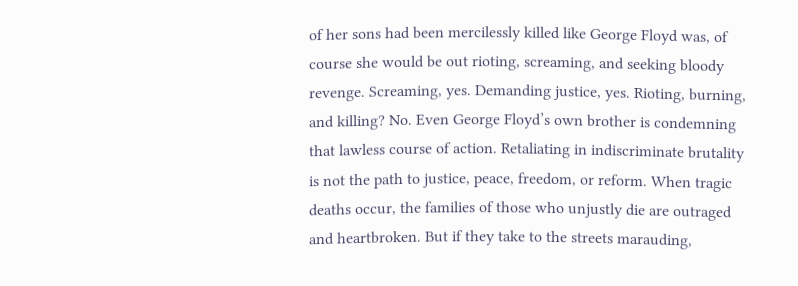of her sons had been mercilessly killed like George Floyd was, of course she would be out rioting, screaming, and seeking bloody revenge. Screaming, yes. Demanding justice, yes. Rioting, burning, and killing? No. Even George Floyd’s own brother is condemning that lawless course of action. Retaliating in indiscriminate brutality is not the path to justice, peace, freedom, or reform. When tragic deaths occur, the families of those who unjustly die are outraged and heartbroken. But if they take to the streets marauding,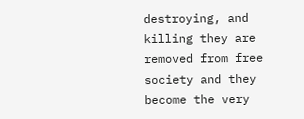destroying, and killing they are removed from free society and they become the very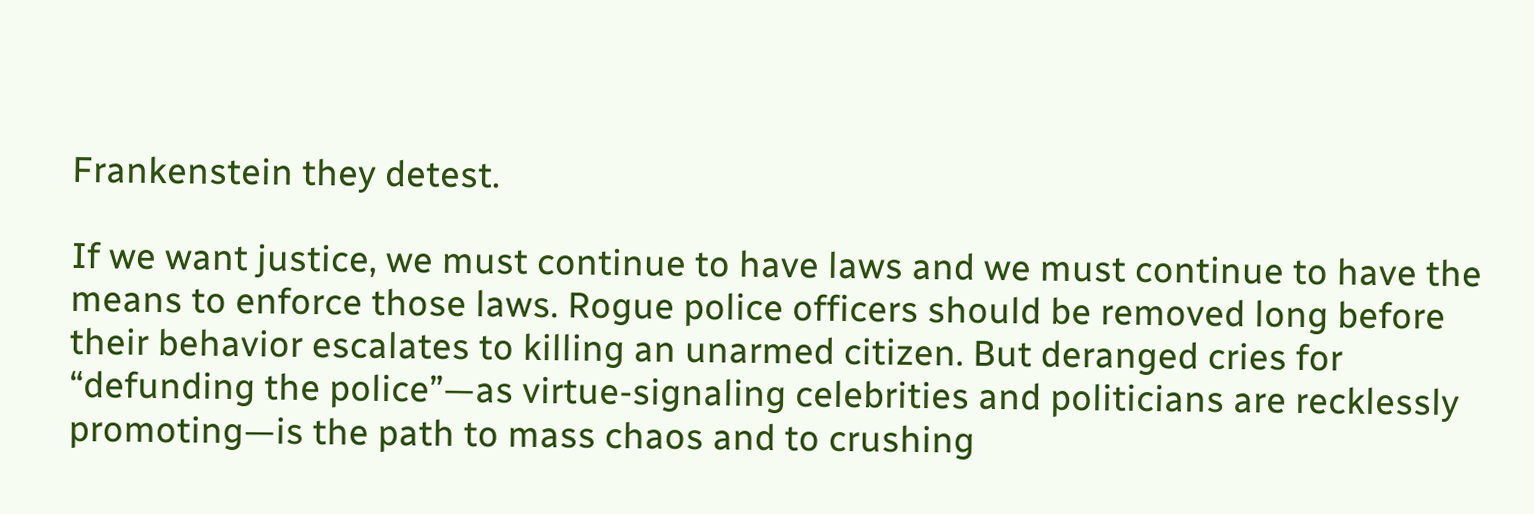Frankenstein they detest.

If we want justice, we must continue to have laws and we must continue to have the means to enforce those laws. Rogue police officers should be removed long before their behavior escalates to killing an unarmed citizen. But deranged cries for “defunding the police”—as virtue-signaling celebrities and politicians are recklessly promoting—is the path to mass chaos and to crushing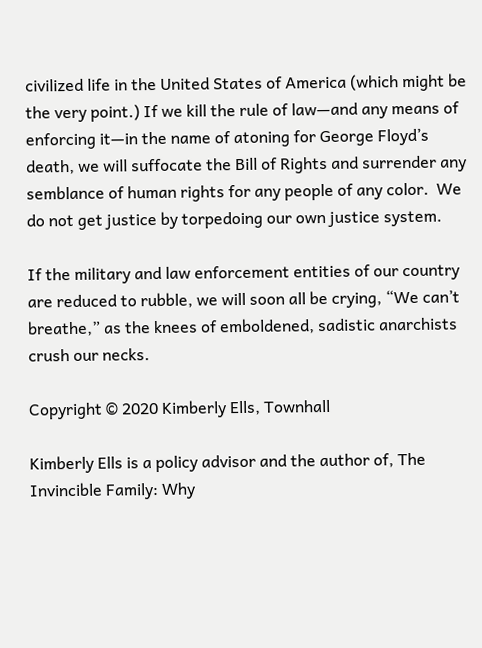civilized life in the United States of America (which might be the very point.) If we kill the rule of law—and any means of enforcing it—in the name of atoning for George Floyd’s death, we will suffocate the Bill of Rights and surrender any semblance of human rights for any people of any color.  We do not get justice by torpedoing our own justice system.

If the military and law enforcement entities of our country are reduced to rubble, we will soon all be crying, “We can’t breathe,” as the knees of emboldened, sadistic anarchists crush our necks.

Copyright © 2020 Kimberly Ells, Townhall

Kimberly Ells is a policy advisor and the author of, The Invincible Family: Why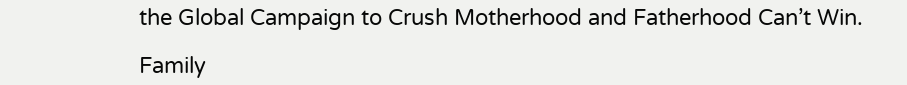the Global Campaign to Crush Motherhood and Fatherhood Can’t Win.

Family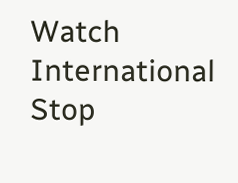Watch International
Stop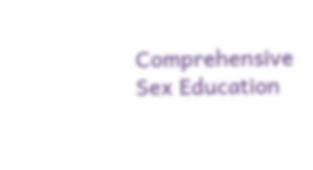Comprehensive Sex Education